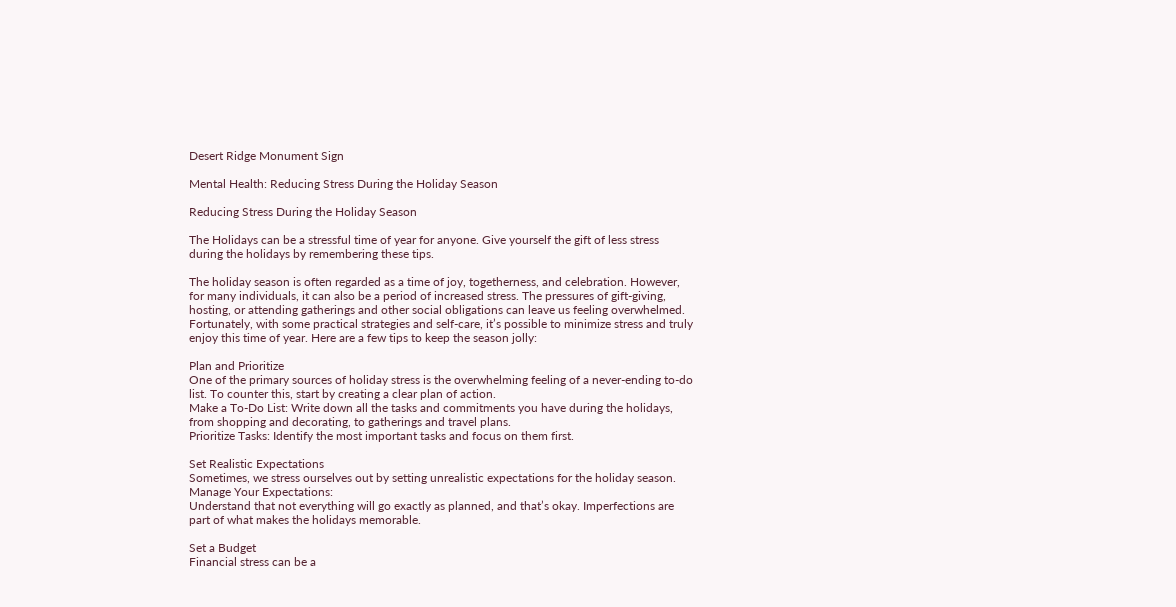Desert Ridge Monument Sign

Mental Health: Reducing Stress During the Holiday Season

Reducing Stress During the Holiday Season

The Holidays can be a stressful time of year for anyone. Give yourself the gift of less stress during the holidays by remembering these tips.

The holiday season is often regarded as a time of joy, togetherness, and celebration. However, for many individuals, it can also be a period of increased stress. The pressures of gift-giving, hosting, or attending gatherings and other social obligations can leave us feeling overwhelmed. Fortunately, with some practical strategies and self-care, it’s possible to minimize stress and truly enjoy this time of year. Here are a few tips to keep the season jolly:

Plan and Prioritize
One of the primary sources of holiday stress is the overwhelming feeling of a never-ending to-do list. To counter this, start by creating a clear plan of action.
Make a To-Do List: Write down all the tasks and commitments you have during the holidays, from shopping and decorating, to gatherings and travel plans.
Prioritize Tasks: Identify the most important tasks and focus on them first.

Set Realistic Expectations
Sometimes, we stress ourselves out by setting unrealistic expectations for the holiday season.
Manage Your Expectations:
Understand that not everything will go exactly as planned, and that’s okay. Imperfections are part of what makes the holidays memorable.

Set a Budget
Financial stress can be a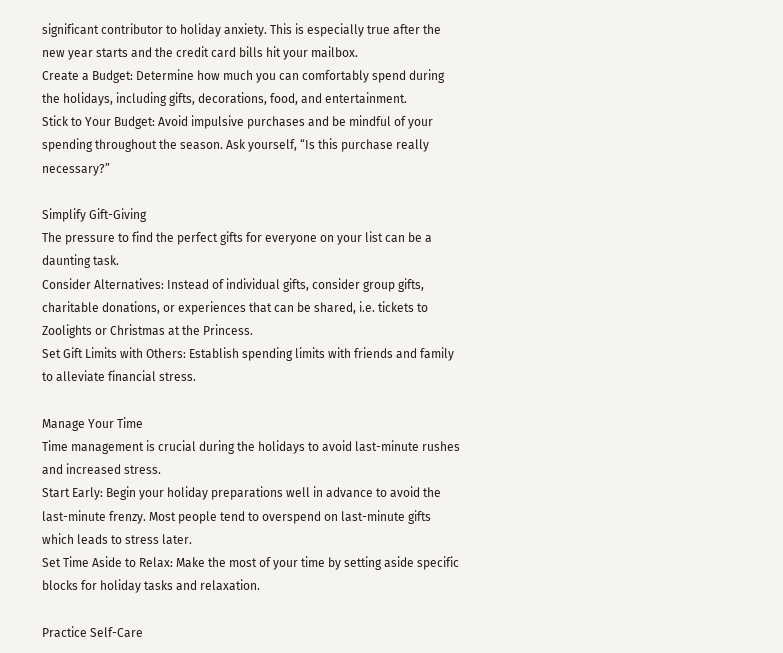significant contributor to holiday anxiety. This is especially true after the new year starts and the credit card bills hit your mailbox.
Create a Budget: Determine how much you can comfortably spend during the holidays, including gifts, decorations, food, and entertainment.
Stick to Your Budget: Avoid impulsive purchases and be mindful of your spending throughout the season. Ask yourself, “Is this purchase really necessary?”

Simplify Gift-Giving
The pressure to find the perfect gifts for everyone on your list can be a daunting task.
Consider Alternatives: Instead of individual gifts, consider group gifts, charitable donations, or experiences that can be shared, i.e. tickets to Zoolights or Christmas at the Princess.
Set Gift Limits with Others: Establish spending limits with friends and family to alleviate financial stress.

Manage Your Time
Time management is crucial during the holidays to avoid last-minute rushes and increased stress.
Start Early: Begin your holiday preparations well in advance to avoid the last-minute frenzy. Most people tend to overspend on last-minute gifts which leads to stress later.
Set Time Aside to Relax: Make the most of your time by setting aside specific blocks for holiday tasks and relaxation.

Practice Self-Care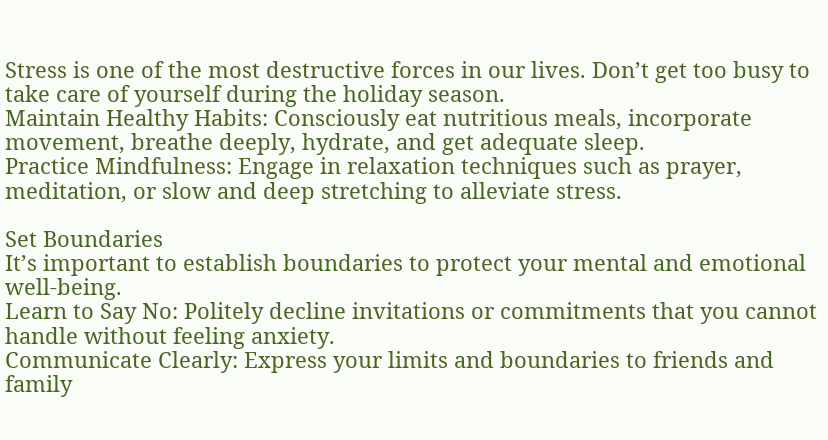Stress is one of the most destructive forces in our lives. Don’t get too busy to take care of yourself during the holiday season.
Maintain Healthy Habits: Consciously eat nutritious meals, incorporate movement, breathe deeply, hydrate, and get adequate sleep.
Practice Mindfulness: Engage in relaxation techniques such as prayer, meditation, or slow and deep stretching to alleviate stress.

Set Boundaries
It’s important to establish boundaries to protect your mental and emotional well-being.
Learn to Say No: Politely decline invitations or commitments that you cannot handle without feeling anxiety.
Communicate Clearly: Express your limits and boundaries to friends and family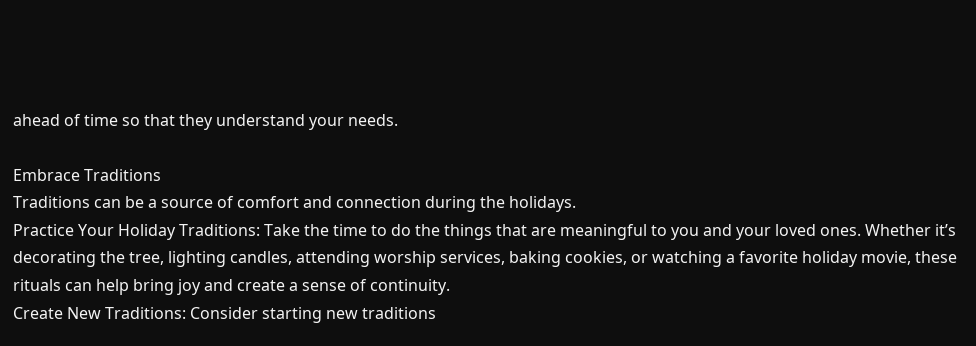ahead of time so that they understand your needs.

Embrace Traditions
Traditions can be a source of comfort and connection during the holidays.
Practice Your Holiday Traditions: Take the time to do the things that are meaningful to you and your loved ones. Whether it’s decorating the tree, lighting candles, attending worship services, baking cookies, or watching a favorite holiday movie, these rituals can help bring joy and create a sense of continuity.
Create New Traditions: Consider starting new traditions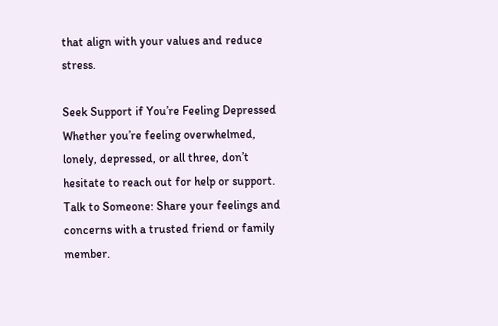that align with your values and reduce stress.

Seek Support if You’re Feeling Depressed
Whether you’re feeling overwhelmed, lonely, depressed, or all three, don’t hesitate to reach out for help or support.
Talk to Someone: Share your feelings and concerns with a trusted friend or family member.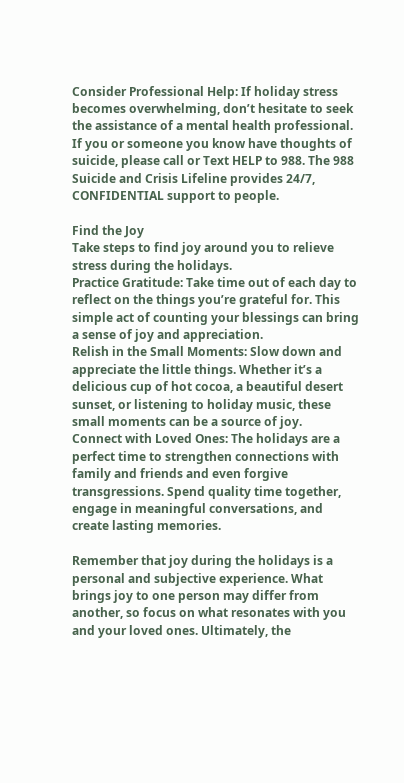Consider Professional Help: If holiday stress becomes overwhelming, don’t hesitate to seek the assistance of a mental health professional.
If you or someone you know have thoughts of suicide, please call or Text HELP to 988. The 988 Suicide and Crisis Lifeline provides 24/7, CONFIDENTIAL support to people.

Find the Joy
Take steps to find joy around you to relieve stress during the holidays.
Practice Gratitude: Take time out of each day to reflect on the things you’re grateful for. This simple act of counting your blessings can bring a sense of joy and appreciation.
Relish in the Small Moments: Slow down and appreciate the little things. Whether it’s a delicious cup of hot cocoa, a beautiful desert sunset, or listening to holiday music, these small moments can be a source of joy.
Connect with Loved Ones: The holidays are a perfect time to strengthen connections with family and friends and even forgive transgressions. Spend quality time together, engage in meaningful conversations, and create lasting memories.

Remember that joy during the holidays is a personal and subjective experience. What brings joy to one person may differ from another, so focus on what resonates with you and your loved ones. Ultimately, the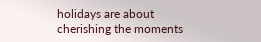holidays are about cherishing the moments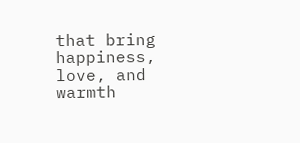that bring happiness, love, and warmth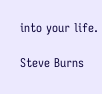into your life.

Steve Burns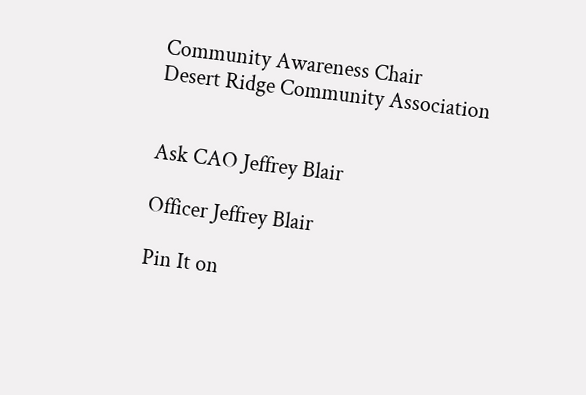Community Awareness Chair
Desert Ridge Community Association


Ask CAO Jeffrey Blair

Officer Jeffrey Blair

Pin It on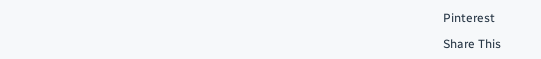Pinterest

Share This